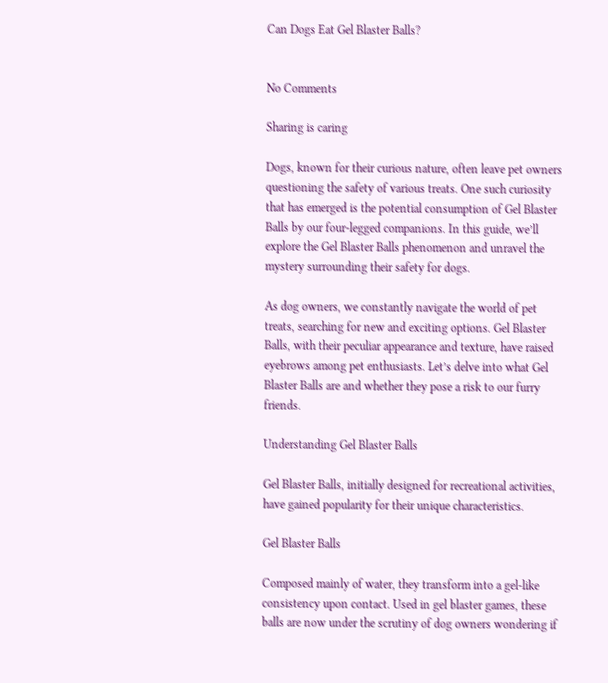Can Dogs Eat Gel Blaster Balls?


No Comments

Sharing is caring

Dogs, known for their curious nature, often leave pet owners questioning the safety of various treats. One such curiosity that has emerged is the potential consumption of Gel Blaster Balls by our four-legged companions. In this guide, we’ll explore the Gel Blaster Balls phenomenon and unravel the mystery surrounding their safety for dogs.

As dog owners, we constantly navigate the world of pet treats, searching for new and exciting options. Gel Blaster Balls, with their peculiar appearance and texture, have raised eyebrows among pet enthusiasts. Let’s delve into what Gel Blaster Balls are and whether they pose a risk to our furry friends.

Understanding Gel Blaster Balls

Gel Blaster Balls, initially designed for recreational activities, have gained popularity for their unique characteristics.

Gel Blaster Balls

Composed mainly of water, they transform into a gel-like consistency upon contact. Used in gel blaster games, these balls are now under the scrutiny of dog owners wondering if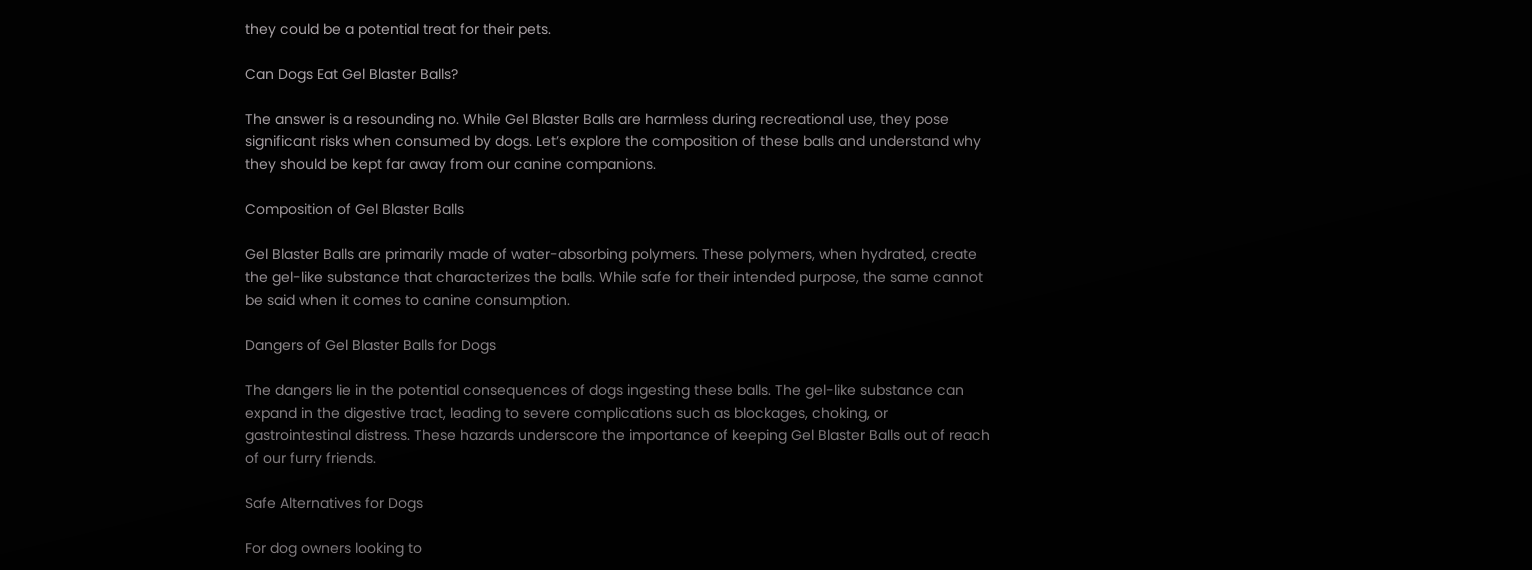they could be a potential treat for their pets.

Can Dogs Eat Gel Blaster Balls?

The answer is a resounding no. While Gel Blaster Balls are harmless during recreational use, they pose significant risks when consumed by dogs. Let’s explore the composition of these balls and understand why they should be kept far away from our canine companions.

Composition of Gel Blaster Balls

Gel Blaster Balls are primarily made of water-absorbing polymers. These polymers, when hydrated, create the gel-like substance that characterizes the balls. While safe for their intended purpose, the same cannot be said when it comes to canine consumption.

Dangers of Gel Blaster Balls for Dogs

The dangers lie in the potential consequences of dogs ingesting these balls. The gel-like substance can expand in the digestive tract, leading to severe complications such as blockages, choking, or gastrointestinal distress. These hazards underscore the importance of keeping Gel Blaster Balls out of reach of our furry friends.

Safe Alternatives for Dogs

For dog owners looking to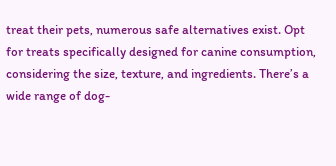treat their pets, numerous safe alternatives exist. Opt for treats specifically designed for canine consumption, considering the size, texture, and ingredients. There’s a wide range of dog-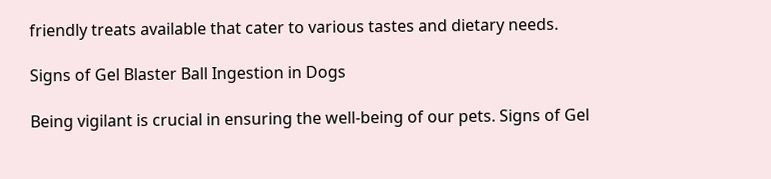friendly treats available that cater to various tastes and dietary needs.

Signs of Gel Blaster Ball Ingestion in Dogs

Being vigilant is crucial in ensuring the well-being of our pets. Signs of Gel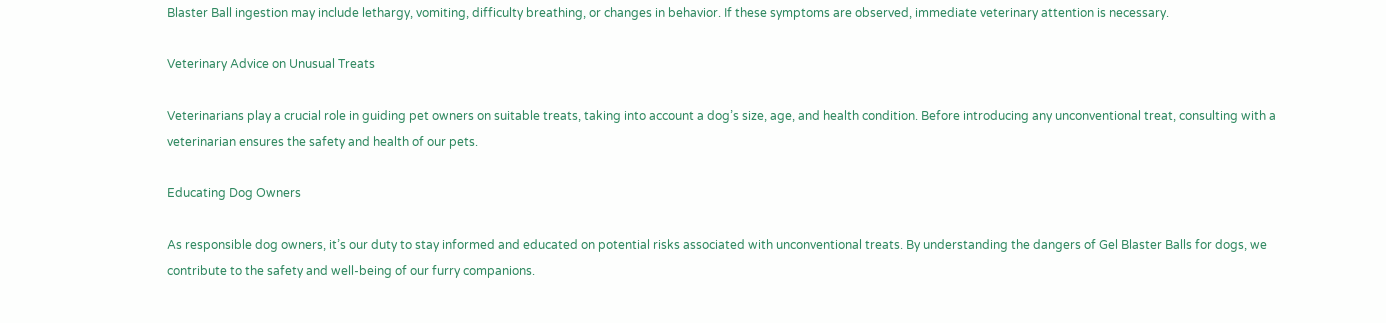Blaster Ball ingestion may include lethargy, vomiting, difficulty breathing, or changes in behavior. If these symptoms are observed, immediate veterinary attention is necessary.

Veterinary Advice on Unusual Treats

Veterinarians play a crucial role in guiding pet owners on suitable treats, taking into account a dog’s size, age, and health condition. Before introducing any unconventional treat, consulting with a veterinarian ensures the safety and health of our pets.

Educating Dog Owners

As responsible dog owners, it’s our duty to stay informed and educated on potential risks associated with unconventional treats. By understanding the dangers of Gel Blaster Balls for dogs, we contribute to the safety and well-being of our furry companions.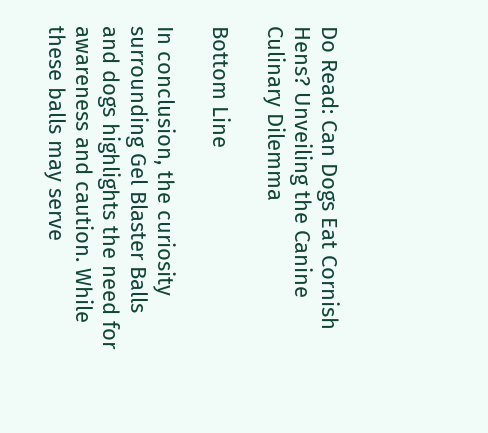Do Read: Can Dogs Eat Cornish Hens? Unveiling the Canine Culinary Dilemma

Bottom Line

In conclusion, the curiosity surrounding Gel Blaster Balls and dogs highlights the need for awareness and caution. While these balls may serve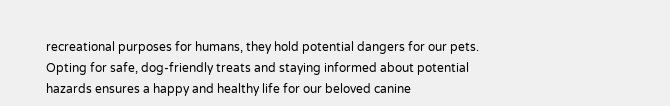recreational purposes for humans, they hold potential dangers for our pets. Opting for safe, dog-friendly treats and staying informed about potential hazards ensures a happy and healthy life for our beloved canine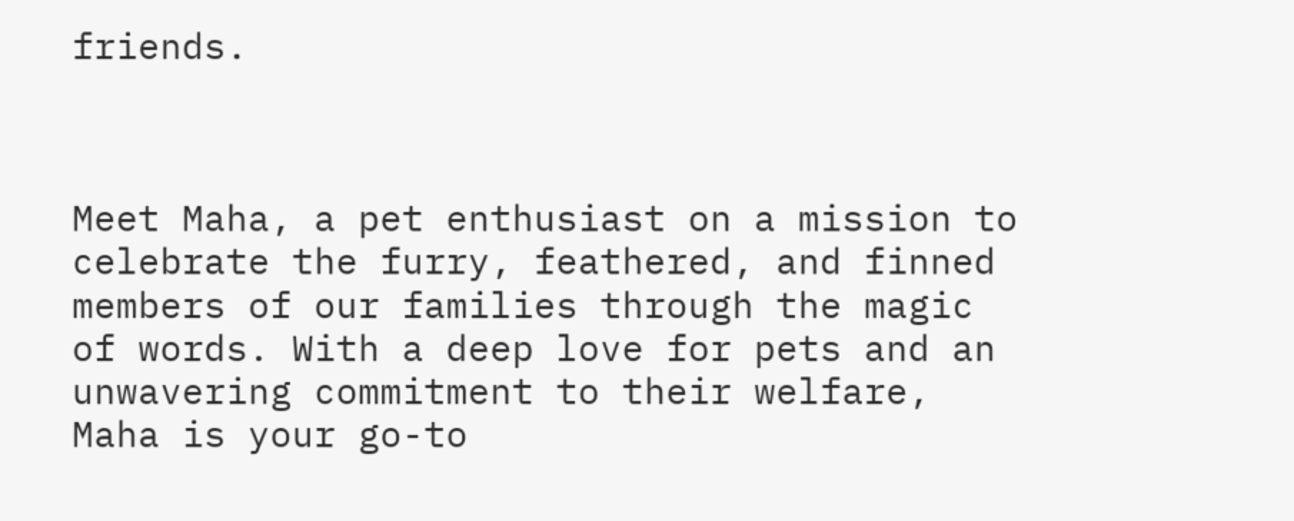friends.



Meet Maha, a pet enthusiast on a mission to celebrate the furry, feathered, and finned members of our families through the magic of words. With a deep love for pets and an unwavering commitment to their welfare, Maha is your go-to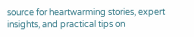source for heartwarming stories, expert insights, and practical tips on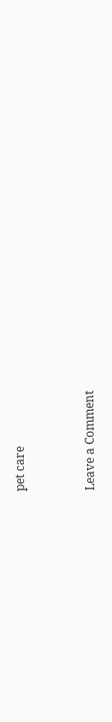pet care


Leave a Comment